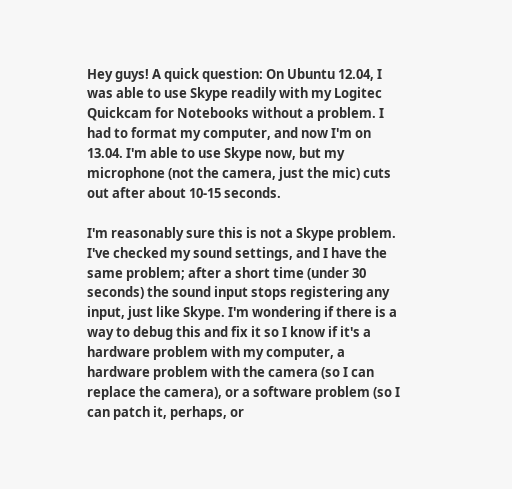Hey guys! A quick question: On Ubuntu 12.04, I was able to use Skype readily with my Logitec Quickcam for Notebooks without a problem. I had to format my computer, and now I'm on 13.04. I'm able to use Skype now, but my microphone (not the camera, just the mic) cuts out after about 10-15 seconds.

I'm reasonably sure this is not a Skype problem. I've checked my sound settings, and I have the same problem; after a short time (under 30 seconds) the sound input stops registering any input, just like Skype. I'm wondering if there is a way to debug this and fix it so I know if it's a hardware problem with my computer, a hardware problem with the camera (so I can replace the camera), or a software problem (so I can patch it, perhaps, or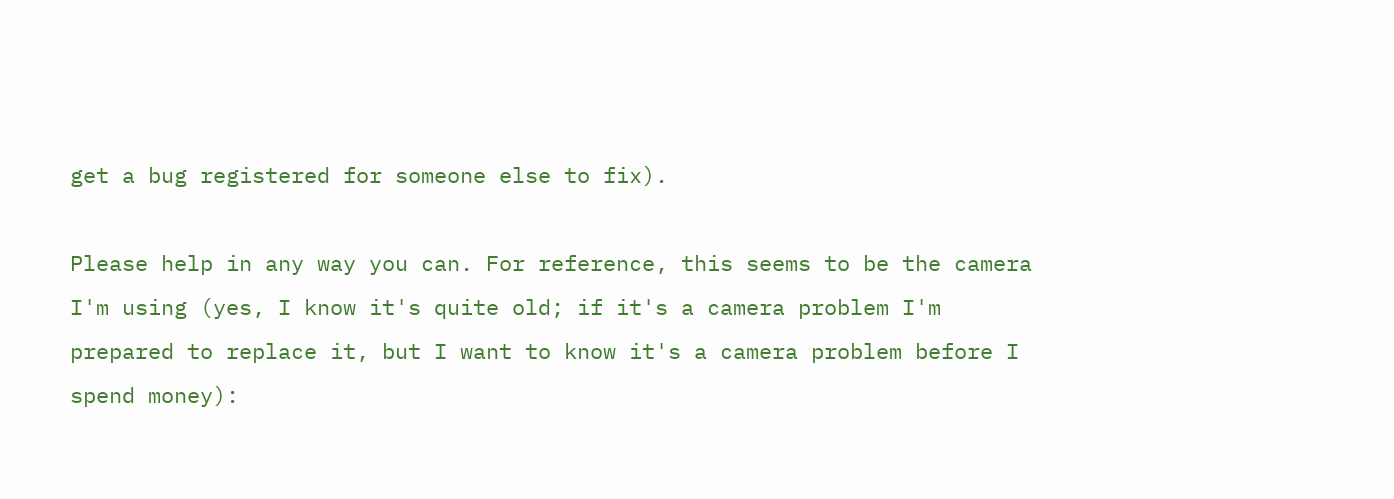get a bug registered for someone else to fix).

Please help in any way you can. For reference, this seems to be the camera I'm using (yes, I know it's quite old; if it's a camera problem I'm prepared to replace it, but I want to know it's a camera problem before I spend money):